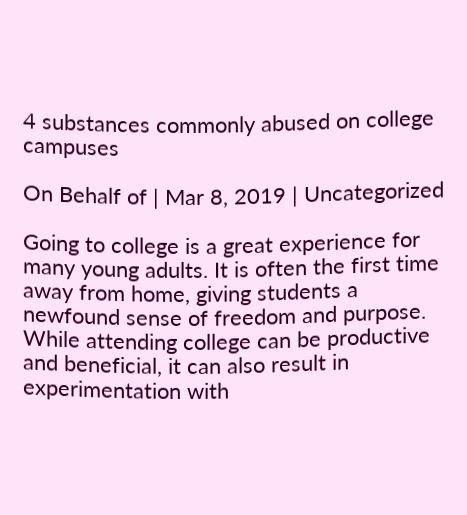4 substances commonly abused on college campuses

On Behalf of | Mar 8, 2019 | Uncategorized

Going to college is a great experience for many young adults. It is often the first time away from home, giving students a newfound sense of freedom and purpose. While attending college can be productive and beneficial, it can also result in experimentation with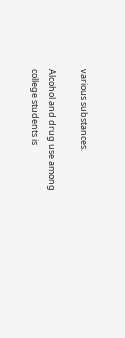various substances.

Alcohol and drug use among college students is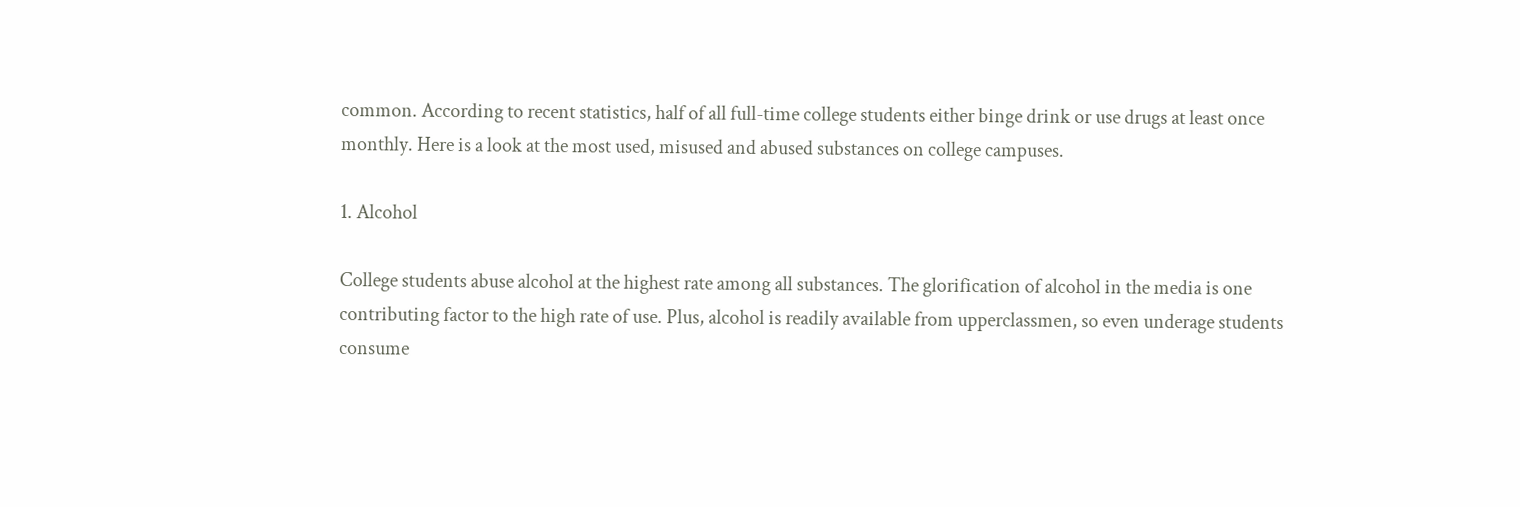common. According to recent statistics, half of all full-time college students either binge drink or use drugs at least once monthly. Here is a look at the most used, misused and abused substances on college campuses.

1. Alcohol

College students abuse alcohol at the highest rate among all substances. The glorification of alcohol in the media is one contributing factor to the high rate of use. Plus, alcohol is readily available from upperclassmen, so even underage students consume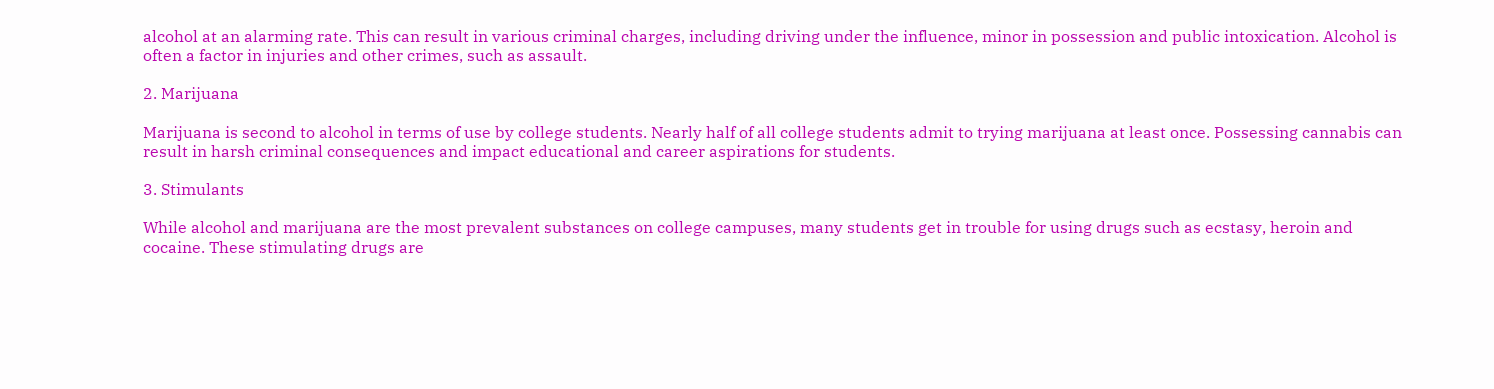alcohol at an alarming rate. This can result in various criminal charges, including driving under the influence, minor in possession and public intoxication. Alcohol is often a factor in injuries and other crimes, such as assault.

2. Marijuana

Marijuana is second to alcohol in terms of use by college students. Nearly half of all college students admit to trying marijuana at least once. Possessing cannabis can result in harsh criminal consequences and impact educational and career aspirations for students.

3. Stimulants

While alcohol and marijuana are the most prevalent substances on college campuses, many students get in trouble for using drugs such as ecstasy, heroin and cocaine. These stimulating drugs are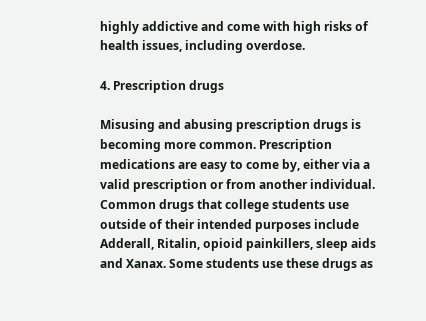highly addictive and come with high risks of health issues, including overdose.

4. Prescription drugs

Misusing and abusing prescription drugs is becoming more common. Prescription medications are easy to come by, either via a valid prescription or from another individual. Common drugs that college students use outside of their intended purposes include Adderall, Ritalin, opioid painkillers, sleep aids and Xanax. Some students use these drugs as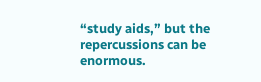“study aids,” but the repercussions can be enormous.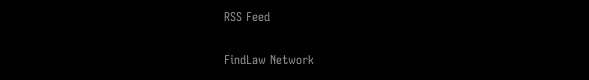RSS Feed

FindLaw Network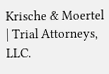Krische & Moertel | Trial Attorneys, LLC.